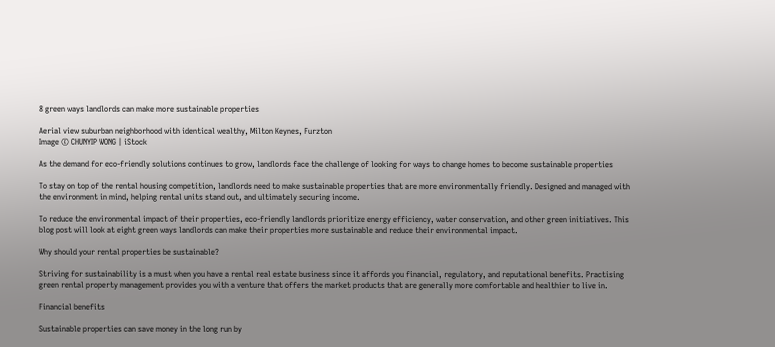8 green ways landlords can make more sustainable properties

Aerial view suburban neighborhood with identical wealthy, Milton Keynes, Furzton
Image © CHUNYIP WONG | iStock

As the demand for eco-friendly solutions continues to grow, landlords face the challenge of looking for ways to change homes to become sustainable properties

To stay on top of the rental housing competition, landlords need to make sustainable properties that are more environmentally friendly. Designed and managed with the environment in mind, helping rental units stand out, and ultimately securing income.

To reduce the environmental impact of their properties, eco-friendly landlords prioritize energy efficiency, water conservation, and other green initiatives. This blog post will look at eight green ways landlords can make their properties more sustainable and reduce their environmental impact.

Why should your rental properties be sustainable?

Striving for sustainability is a must when you have a rental real estate business since it affords you financial, regulatory, and reputational benefits. Practising green rental property management provides you with a venture that offers the market products that are generally more comfortable and healthier to live in.

Financial benefits

Sustainable properties can save money in the long run by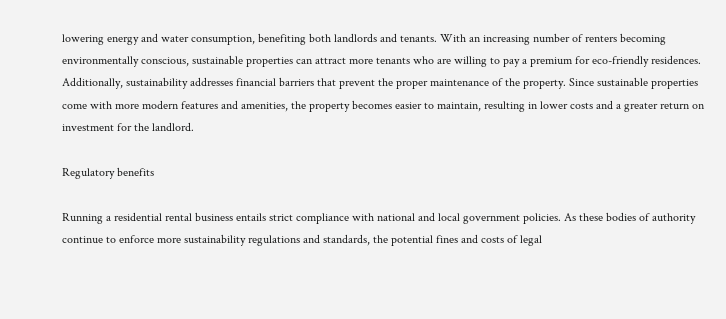lowering energy and water consumption, benefiting both landlords and tenants. With an increasing number of renters becoming environmentally conscious, sustainable properties can attract more tenants who are willing to pay a premium for eco-friendly residences. Additionally, sustainability addresses financial barriers that prevent the proper maintenance of the property. Since sustainable properties come with more modern features and amenities, the property becomes easier to maintain, resulting in lower costs and a greater return on investment for the landlord.

Regulatory benefits

Running a residential rental business entails strict compliance with national and local government policies. As these bodies of authority continue to enforce more sustainability regulations and standards, the potential fines and costs of legal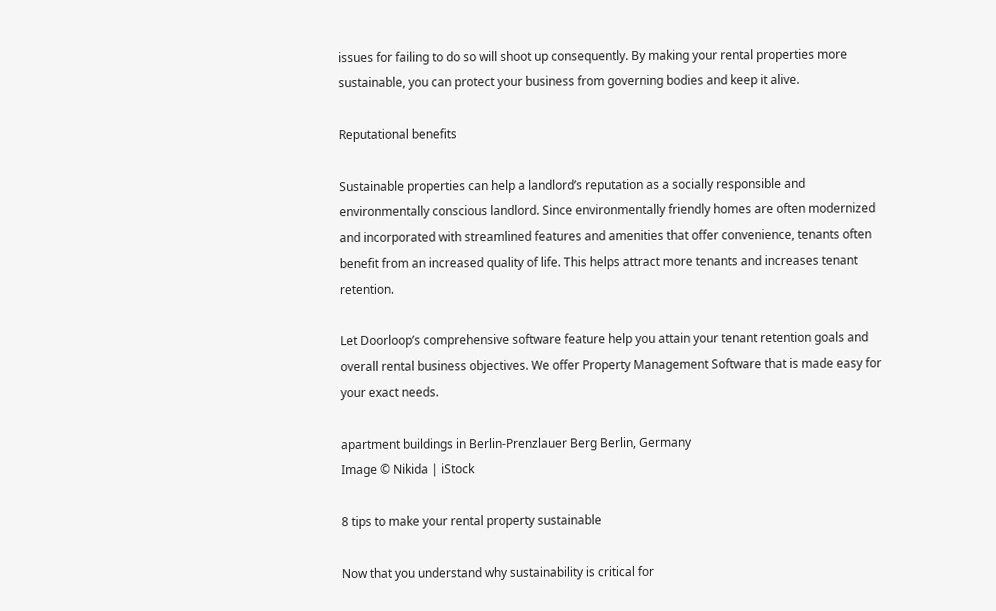issues for failing to do so will shoot up consequently. By making your rental properties more sustainable, you can protect your business from governing bodies and keep it alive.

Reputational benefits

Sustainable properties can help a landlord’s reputation as a socially responsible and environmentally conscious landlord. Since environmentally friendly homes are often modernized and incorporated with streamlined features and amenities that offer convenience, tenants often benefit from an increased quality of life. This helps attract more tenants and increases tenant retention.

Let Doorloop’s comprehensive software feature help you attain your tenant retention goals and overall rental business objectives. We offer Property Management Software that is made easy for your exact needs.

apartment buildings in Berlin-Prenzlauer Berg Berlin, Germany
Image © Nikida | iStock

8 tips to make your rental property sustainable

Now that you understand why sustainability is critical for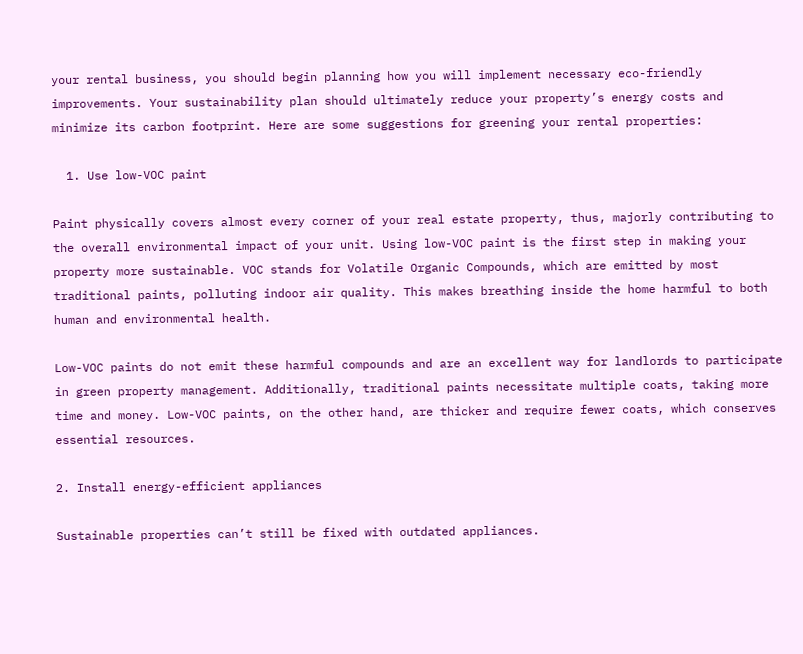your rental business, you should begin planning how you will implement necessary eco-friendly improvements. Your sustainability plan should ultimately reduce your property’s energy costs and minimize its carbon footprint. Here are some suggestions for greening your rental properties:

  1. Use low-VOC paint

Paint physically covers almost every corner of your real estate property, thus, majorly contributing to the overall environmental impact of your unit. Using low-VOC paint is the first step in making your property more sustainable. VOC stands for Volatile Organic Compounds, which are emitted by most traditional paints, polluting indoor air quality. This makes breathing inside the home harmful to both human and environmental health.

Low-VOC paints do not emit these harmful compounds and are an excellent way for landlords to participate in green property management. Additionally, traditional paints necessitate multiple coats, taking more time and money. Low-VOC paints, on the other hand, are thicker and require fewer coats, which conserves essential resources.

2. Install energy-efficient appliances

Sustainable properties can’t still be fixed with outdated appliances.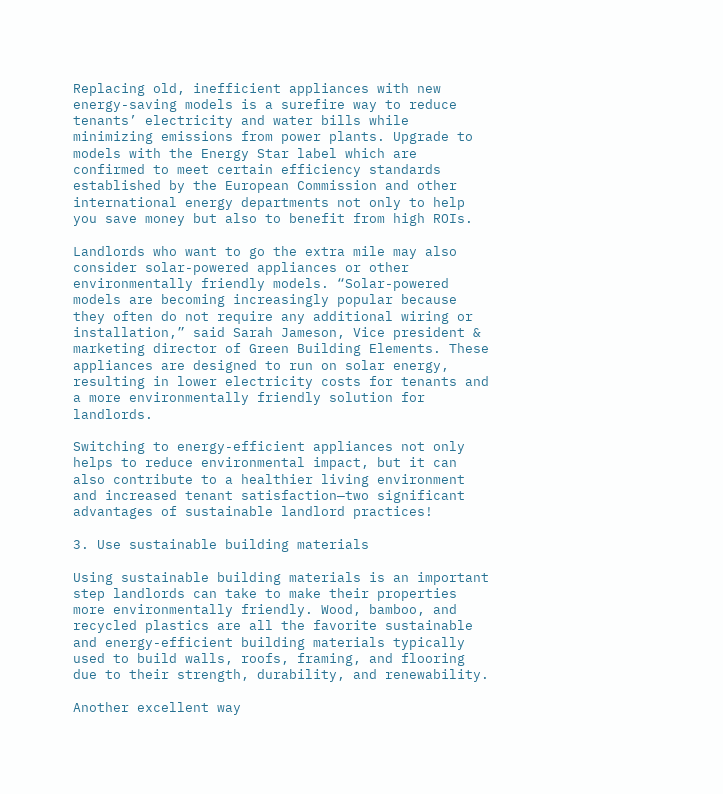Replacing old, inefficient appliances with new energy-saving models is a surefire way to reduce tenants’ electricity and water bills while minimizing emissions from power plants. Upgrade to models with the Energy Star label which are confirmed to meet certain efficiency standards established by the European Commission and other international energy departments not only to help you save money but also to benefit from high ROIs.

Landlords who want to go the extra mile may also consider solar-powered appliances or other environmentally friendly models. “Solar-powered models are becoming increasingly popular because they often do not require any additional wiring or installation,” said Sarah Jameson, Vice president & marketing director of Green Building Elements. These appliances are designed to run on solar energy, resulting in lower electricity costs for tenants and a more environmentally friendly solution for landlords.

Switching to energy-efficient appliances not only helps to reduce environmental impact, but it can also contribute to a healthier living environment and increased tenant satisfaction—two significant advantages of sustainable landlord practices!

3. Use sustainable building materials

Using sustainable building materials is an important step landlords can take to make their properties more environmentally friendly. Wood, bamboo, and recycled plastics are all the favorite sustainable and energy-efficient building materials typically used to build walls, roofs, framing, and flooring due to their strength, durability, and renewability.

Another excellent way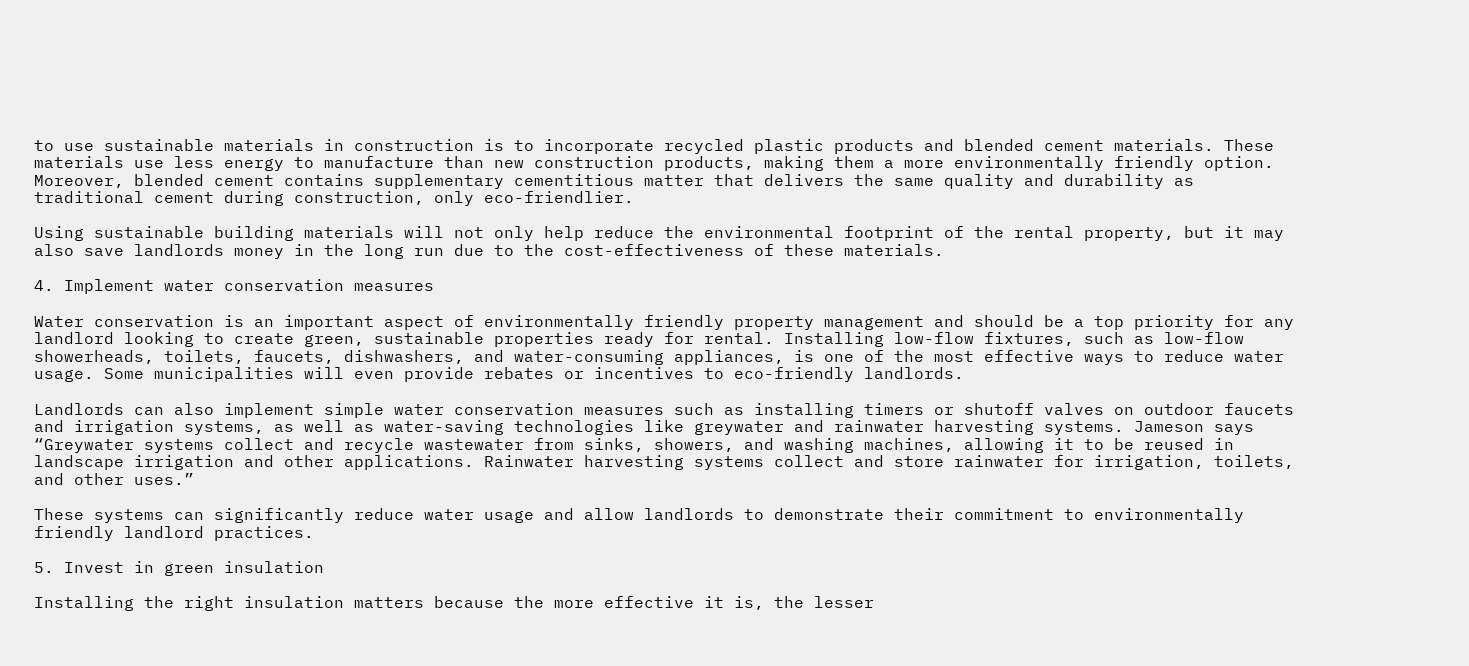to use sustainable materials in construction is to incorporate recycled plastic products and blended cement materials. These materials use less energy to manufacture than new construction products, making them a more environmentally friendly option. Moreover, blended cement contains supplementary cementitious matter that delivers the same quality and durability as traditional cement during construction, only eco-friendlier.

Using sustainable building materials will not only help reduce the environmental footprint of the rental property, but it may also save landlords money in the long run due to the cost-effectiveness of these materials.

4. Implement water conservation measures

Water conservation is an important aspect of environmentally friendly property management and should be a top priority for any landlord looking to create green, sustainable properties ready for rental. Installing low-flow fixtures, such as low-flow showerheads, toilets, faucets, dishwashers, and water-consuming appliances, is one of the most effective ways to reduce water usage. Some municipalities will even provide rebates or incentives to eco-friendly landlords.

Landlords can also implement simple water conservation measures such as installing timers or shutoff valves on outdoor faucets and irrigation systems, as well as water-saving technologies like greywater and rainwater harvesting systems. Jameson says “Greywater systems collect and recycle wastewater from sinks, showers, and washing machines, allowing it to be reused in landscape irrigation and other applications. Rainwater harvesting systems collect and store rainwater for irrigation, toilets, and other uses.”

These systems can significantly reduce water usage and allow landlords to demonstrate their commitment to environmentally friendly landlord practices.

5. Invest in green insulation

Installing the right insulation matters because the more effective it is, the lesser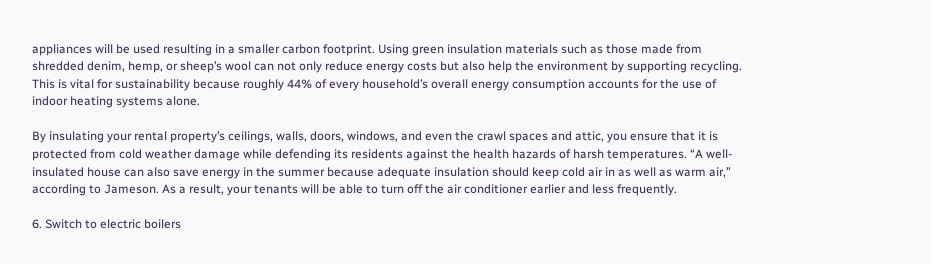appliances will be used resulting in a smaller carbon footprint. Using green insulation materials such as those made from shredded denim, hemp, or sheep’s wool can not only reduce energy costs but also help the environment by supporting recycling. This is vital for sustainability because roughly 44% of every household’s overall energy consumption accounts for the use of indoor heating systems alone.

By insulating your rental property’s ceilings, walls, doors, windows, and even the crawl spaces and attic, you ensure that it is protected from cold weather damage while defending its residents against the health hazards of harsh temperatures. “A well-insulated house can also save energy in the summer because adequate insulation should keep cold air in as well as warm air,” according to Jameson. As a result, your tenants will be able to turn off the air conditioner earlier and less frequently.

6. Switch to electric boilers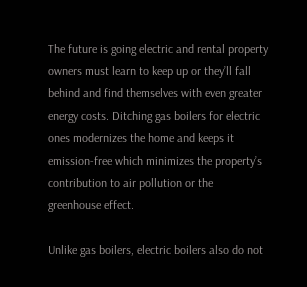The future is going electric and rental property owners must learn to keep up or they’ll fall behind and find themselves with even greater energy costs. Ditching gas boilers for electric ones modernizes the home and keeps it emission-free which minimizes the property’s contribution to air pollution or the greenhouse effect.

Unlike gas boilers, electric boilers also do not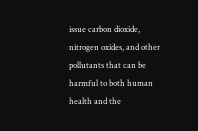issue carbon dioxide, nitrogen oxides, and other pollutants that can be harmful to both human health and the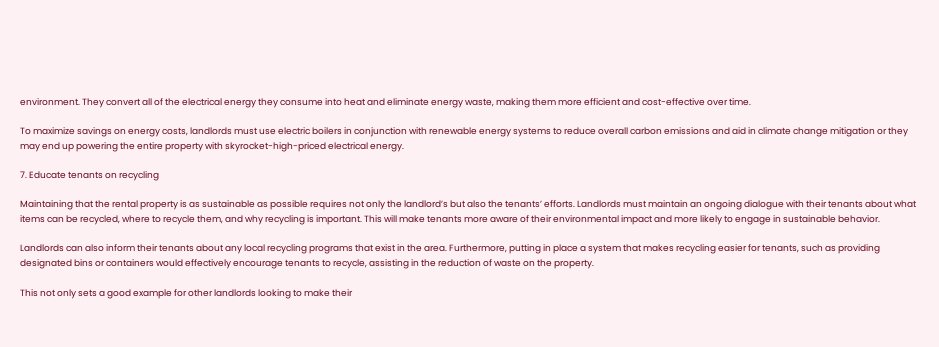environment. They convert all of the electrical energy they consume into heat and eliminate energy waste, making them more efficient and cost-effective over time.

To maximize savings on energy costs, landlords must use electric boilers in conjunction with renewable energy systems to reduce overall carbon emissions and aid in climate change mitigation or they may end up powering the entire property with skyrocket-high-priced electrical energy.

7. Educate tenants on recycling

Maintaining that the rental property is as sustainable as possible requires not only the landlord’s but also the tenants’ efforts. Landlords must maintain an ongoing dialogue with their tenants about what items can be recycled, where to recycle them, and why recycling is important. This will make tenants more aware of their environmental impact and more likely to engage in sustainable behavior.

Landlords can also inform their tenants about any local recycling programs that exist in the area. Furthermore, putting in place a system that makes recycling easier for tenants, such as providing designated bins or containers would effectively encourage tenants to recycle, assisting in the reduction of waste on the property.

This not only sets a good example for other landlords looking to make their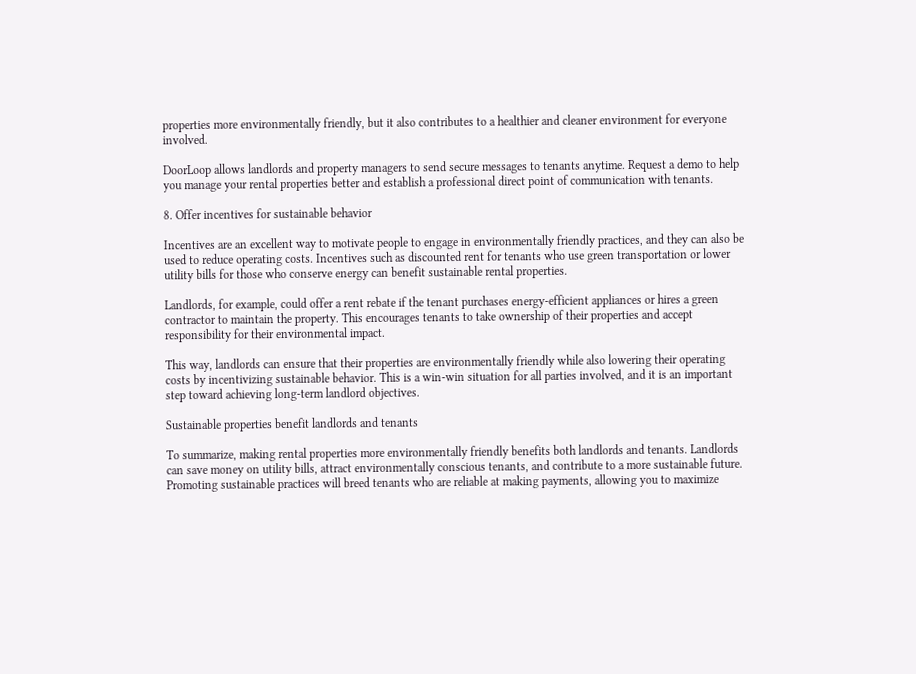properties more environmentally friendly, but it also contributes to a healthier and cleaner environment for everyone involved.

DoorLoop allows landlords and property managers to send secure messages to tenants anytime. Request a demo to help you manage your rental properties better and establish a professional direct point of communication with tenants.

8. Offer incentives for sustainable behavior

Incentives are an excellent way to motivate people to engage in environmentally friendly practices, and they can also be used to reduce operating costs. Incentives such as discounted rent for tenants who use green transportation or lower utility bills for those who conserve energy can benefit sustainable rental properties.

Landlords, for example, could offer a rent rebate if the tenant purchases energy-efficient appliances or hires a green contractor to maintain the property. This encourages tenants to take ownership of their properties and accept responsibility for their environmental impact.

This way, landlords can ensure that their properties are environmentally friendly while also lowering their operating costs by incentivizing sustainable behavior. This is a win-win situation for all parties involved, and it is an important step toward achieving long-term landlord objectives.

Sustainable properties benefit landlords and tenants

To summarize, making rental properties more environmentally friendly benefits both landlords and tenants. Landlords can save money on utility bills, attract environmentally conscious tenants, and contribute to a more sustainable future. Promoting sustainable practices will breed tenants who are reliable at making payments, allowing you to maximize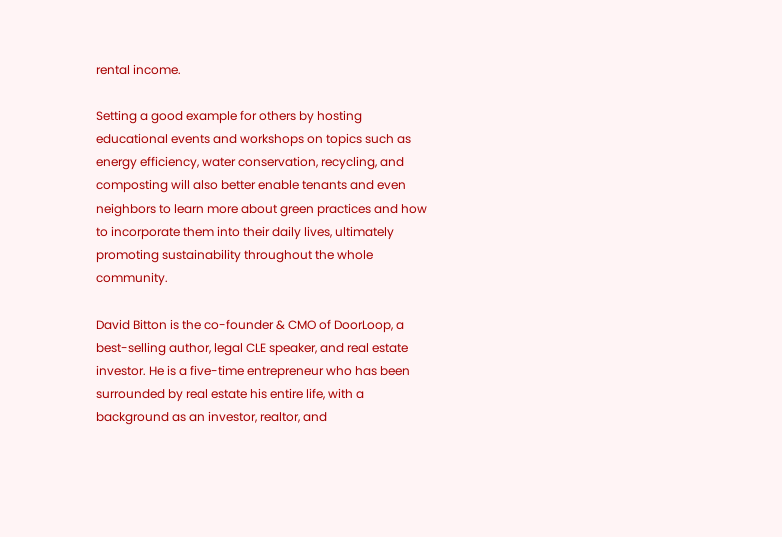rental income.

Setting a good example for others by hosting educational events and workshops on topics such as energy efficiency, water conservation, recycling, and composting will also better enable tenants and even neighbors to learn more about green practices and how to incorporate them into their daily lives, ultimately promoting sustainability throughout the whole community.

David Bitton is the co-founder & CMO of DoorLoop, a best-selling author, legal CLE speaker, and real estate investor. He is a five-time entrepreneur who has been surrounded by real estate his entire life, with a background as an investor, realtor, and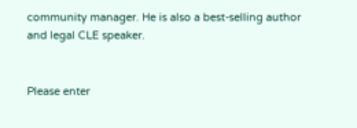community manager. He is also a best-selling author and legal CLE speaker.


Please enter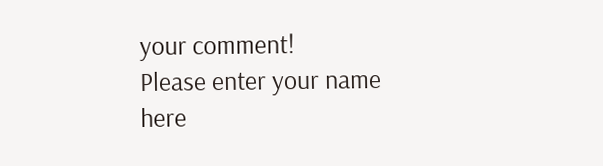your comment!
Please enter your name here